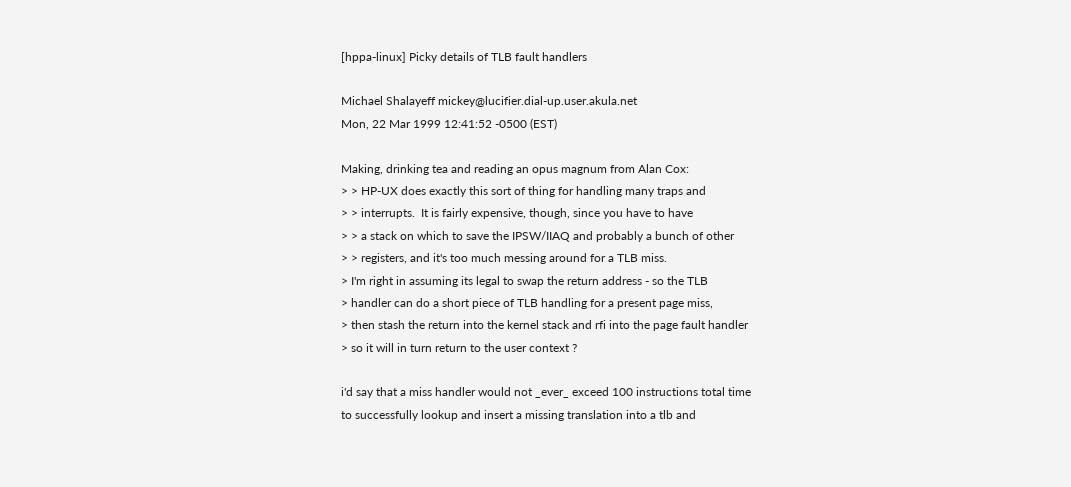[hppa-linux] Picky details of TLB fault handlers

Michael Shalayeff mickey@lucifier.dial-up.user.akula.net
Mon, 22 Mar 1999 12:41:52 -0500 (EST)

Making, drinking tea and reading an opus magnum from Alan Cox:
> > HP-UX does exactly this sort of thing for handling many traps and
> > interrupts.  It is fairly expensive, though, since you have to have
> > a stack on which to save the IPSW/IIAQ and probably a bunch of other
> > registers, and it's too much messing around for a TLB miss.
> I'm right in assuming its legal to swap the return address - so the TLB
> handler can do a short piece of TLB handling for a present page miss,
> then stash the return into the kernel stack and rfi into the page fault handler
> so it will in turn return to the user context ?

i'd say that a miss handler would not _ever_ exceed 100 instructions total time
to successfully lookup and insert a missing translation into a tlb and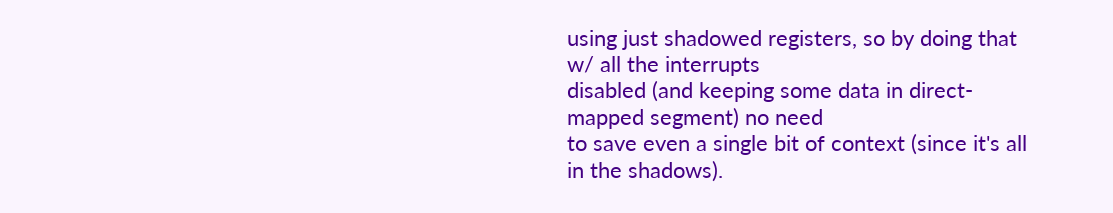using just shadowed registers, so by doing that w/ all the interrupts
disabled (and keeping some data in direct-mapped segment) no need
to save even a single bit of context (since it's all in the shadows).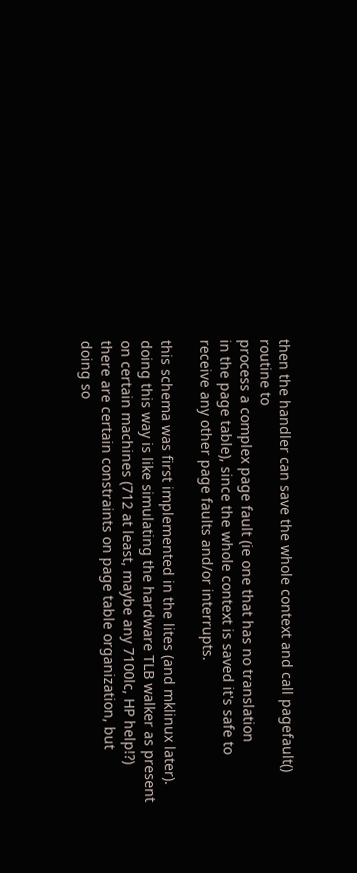then the handler can save the whole context and call pagefault() routine to
process a complex page fault (ie one that has no translation
in the page table), since the whole context is saved it's safe to
receive any other page faults and/or interrupts.

this schema was first implemented in the lites (and mklinux later).
doing this way is like simulating the hardware TLB walker as present
on certain machines (712 at least, maybe any 7100lc, HP help!?)
there are certain constraints on page table organization, but
doing so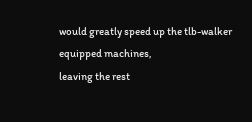would greatly speed up the tlb-walker equipped machines,
leaving the rest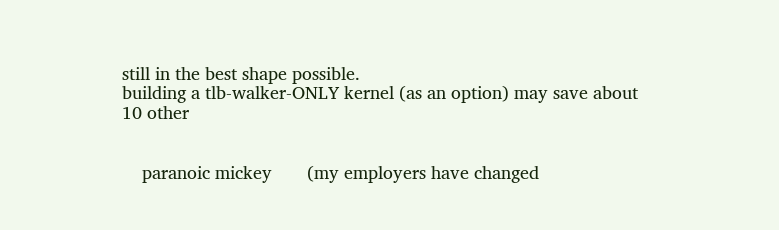still in the best shape possible.
building a tlb-walker-ONLY kernel (as an option) may save about 10 other


    paranoic mickey       (my employers have changed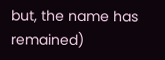but, the name has remained)